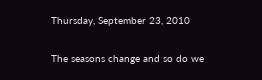Thursday, September 23, 2010

The seasons change and so do we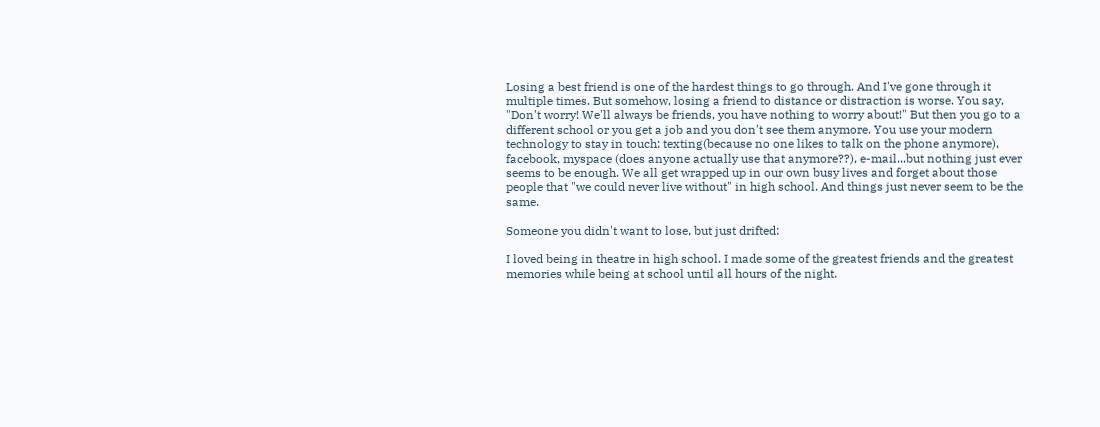Losing a best friend is one of the hardest things to go through. And I've gone through it multiple times. But somehow, losing a friend to distance or distraction is worse. You say, "Don't worry! We'll always be friends, you have nothing to worry about!" But then you go to a different school or you get a job and you don't see them anymore. You use your modern technology to stay in touch: texting(because no one likes to talk on the phone anymore), facebook, myspace (does anyone actually use that anymore??), e-mail...but nothing just ever seems to be enough. We all get wrapped up in our own busy lives and forget about those people that "we could never live without" in high school. And things just never seem to be the same.

Someone you didn't want to lose, but just drifted:

I loved being in theatre in high school. I made some of the greatest friends and the greatest memories while being at school until all hours of the night.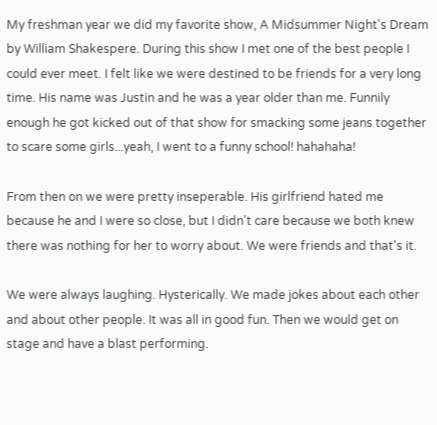My freshman year we did my favorite show, A Midsummer Night's Dream by William Shakespere. During this show I met one of the best people I could ever meet. I felt like we were destined to be friends for a very long time. His name was Justin and he was a year older than me. Funnily enough he got kicked out of that show for smacking some jeans together to scare some girls...yeah, I went to a funny school! hahahaha!

From then on we were pretty inseperable. His girlfriend hated me because he and I were so close, but I didn't care because we both knew there was nothing for her to worry about. We were friends and that's it.

We were always laughing. Hysterically. We made jokes about each other and about other people. It was all in good fun. Then we would get on stage and have a blast performing.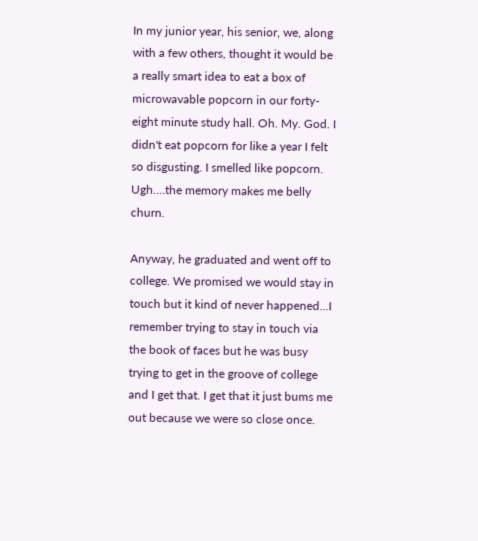In my junior year, his senior, we, along with a few others, thought it would be a really smart idea to eat a box of microwavable popcorn in our forty-eight minute study hall. Oh. My. God. I didn't eat popcorn for like a year I felt so disgusting. I smelled like popcorn. Ugh....the memory makes me belly churn.

Anyway, he graduated and went off to college. We promised we would stay in touch but it kind of never happened...I remember trying to stay in touch via the book of faces but he was busy trying to get in the groove of college and I get that. I get that it just bums me out because we were so close once.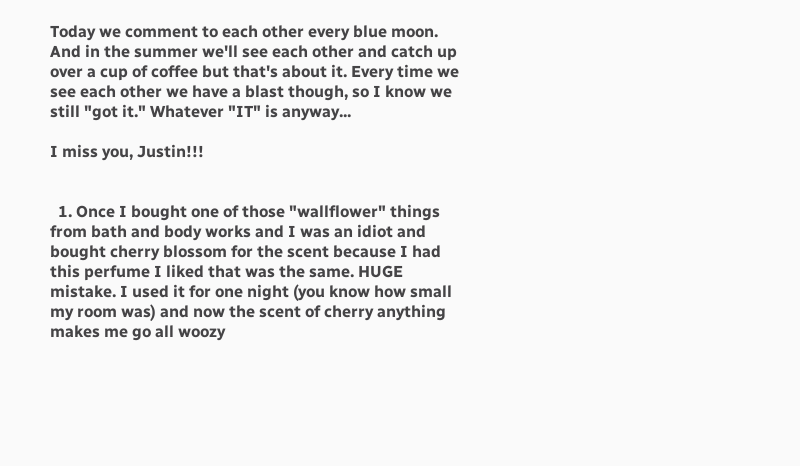Today we comment to each other every blue moon. And in the summer we'll see each other and catch up over a cup of coffee but that's about it. Every time we see each other we have a blast though, so I know we still "got it." Whatever "IT" is anyway...

I miss you, Justin!!!


  1. Once I bought one of those "wallflower" things from bath and body works and I was an idiot and bought cherry blossom for the scent because I had this perfume I liked that was the same. HUGE mistake. I used it for one night (you know how small my room was) and now the scent of cherry anything makes me go all woozy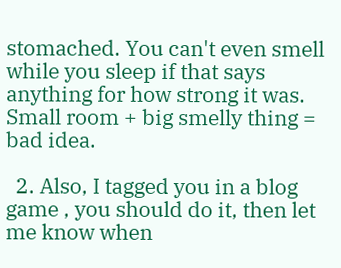stomached. You can't even smell while you sleep if that says anything for how strong it was. Small room + big smelly thing = bad idea.

  2. Also, I tagged you in a blog game , you should do it, then let me know when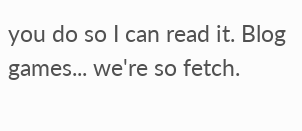you do so I can read it. Blog games... we're so fetch.